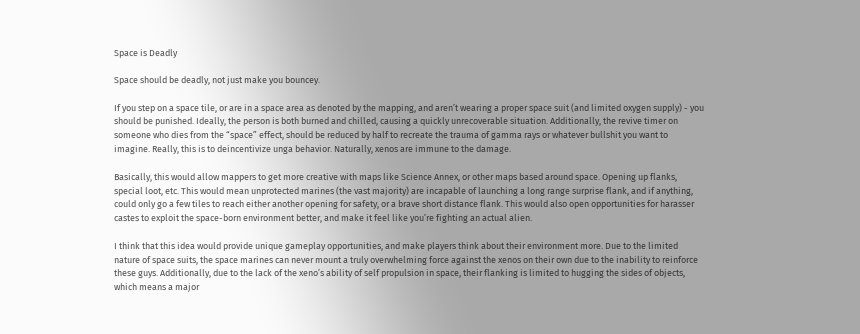Space is Deadly

Space should be deadly, not just make you bouncey.

If you step on a space tile, or are in a space area as denoted by the mapping, and aren’t wearing a proper space suit (and limited oxygen supply) - you should be punished. Ideally, the person is both burned and chilled, causing a quickly unrecoverable situation. Additionally, the revive timer on someone who dies from the “space” effect, should be reduced by half to recreate the trauma of gamma rays or whatever bullshit you want to imagine. Really, this is to deincentivize unga behavior. Naturally, xenos are immune to the damage.

Basically, this would allow mappers to get more creative with maps like Science Annex, or other maps based around space. Opening up flanks, special loot, etc. This would mean unprotected marines (the vast majority) are incapable of launching a long range surprise flank, and if anything, could only go a few tiles to reach either another opening for safety, or a brave short distance flank. This would also open opportunities for harasser castes to exploit the space-born environment better, and make it feel like you’re fighting an actual alien.

I think that this idea would provide unique gameplay opportunities, and make players think about their environment more. Due to the limited nature of space suits, the space marines can never mount a truly overwhelming force against the xenos on their own due to the inability to reinforce these guys. Additionally, due to the lack of the xeno’s ability of self propulsion in space, their flanking is limited to hugging the sides of objects, which means a major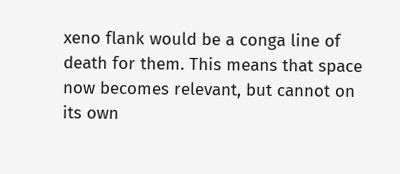xeno flank would be a conga line of death for them. This means that space now becomes relevant, but cannot on its own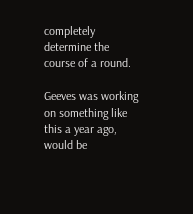completely determine the course of a round.

Geeves was working on something like this a year ago, would be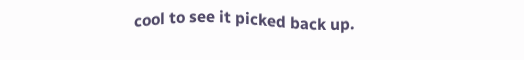cool to see it picked back up.